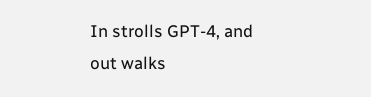In strolls GPT-4, and out walks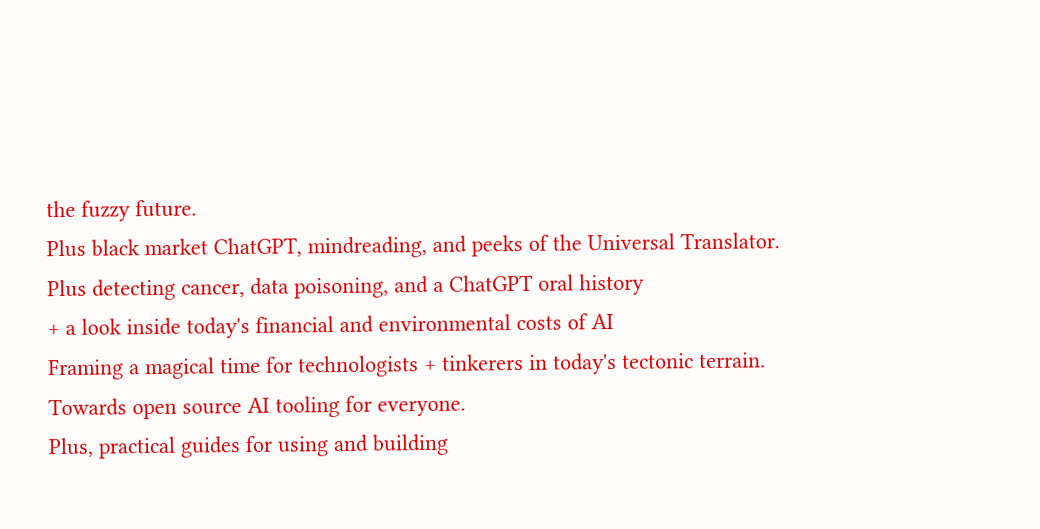the fuzzy future.
Plus black market ChatGPT, mindreading, and peeks of the Universal Translator.
Plus detecting cancer, data poisoning, and a ChatGPT oral history
+ a look inside today's financial and environmental costs of AI
Framing a magical time for technologists + tinkerers in today's tectonic terrain.
Towards open source AI tooling for everyone.
Plus, practical guides for using and building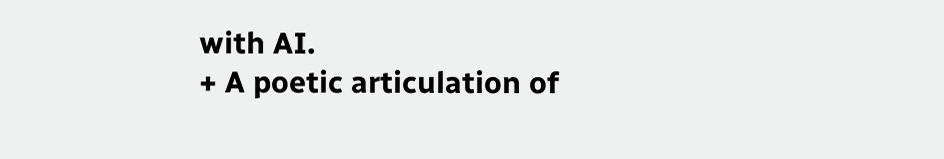with AI.
+ A poetic articulation of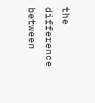the difference between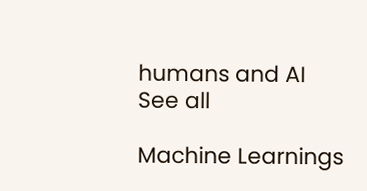humans and AI
See all

Machine Learnings